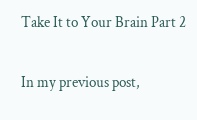Take It to Your Brain Part 2

In my previous post,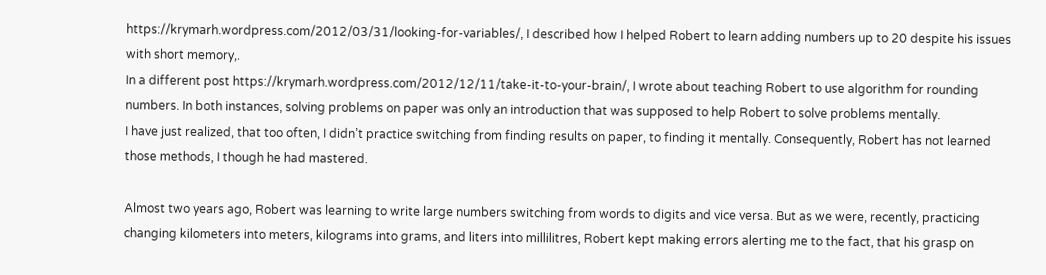https://krymarh.wordpress.com/2012/03/31/looking-for-variables/, I described how I helped Robert to learn adding numbers up to 20 despite his issues with short memory,.
In a different post https://krymarh.wordpress.com/2012/12/11/take-it-to-your-brain/, I wrote about teaching Robert to use algorithm for rounding numbers. In both instances, solving problems on paper was only an introduction that was supposed to help Robert to solve problems mentally.
I have just realized, that too often, I didn’t practice switching from finding results on paper, to finding it mentally. Consequently, Robert has not learned those methods, I though he had mastered.

Almost two years ago, Robert was learning to write large numbers switching from words to digits and vice versa. But as we were, recently, practicing changing kilometers into meters, kilograms into grams, and liters into millilitres, Robert kept making errors alerting me to the fact, that his grasp on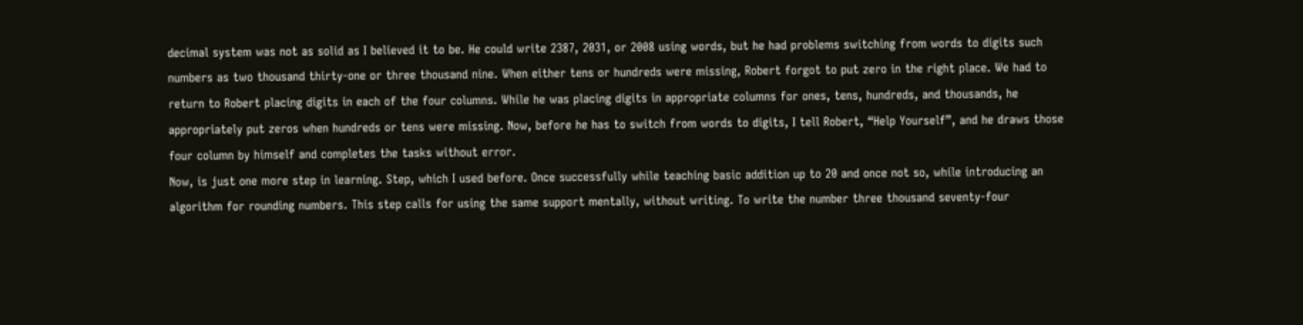decimal system was not as solid as I believed it to be. He could write 2387, 2031, or 2008 using words, but he had problems switching from words to digits such numbers as two thousand thirty-one or three thousand nine. When either tens or hundreds were missing, Robert forgot to put zero in the right place. We had to return to Robert placing digits in each of the four columns. While he was placing digits in appropriate columns for ones, tens, hundreds, and thousands, he appropriately put zeros when hundreds or tens were missing. Now, before he has to switch from words to digits, I tell Robert, “Help Yourself”, and he draws those four column by himself and completes the tasks without error.
Now, is just one more step in learning. Step, which I used before. Once successfully while teaching basic addition up to 20 and once not so, while introducing an algorithm for rounding numbers. This step calls for using the same support mentally, without writing. To write the number three thousand seventy-four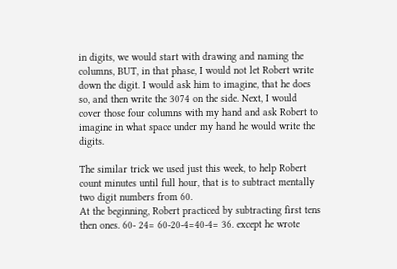in digits, we would start with drawing and naming the columns, BUT, in that phase, I would not let Robert write down the digit. I would ask him to imagine, that he does so, and then write the 3074 on the side. Next, I would cover those four columns with my hand and ask Robert to imagine in what space under my hand he would write the digits.

The similar trick we used just this week, to help Robert count minutes until full hour, that is to subtract mentally two digit numbers from 60.
At the beginning, Robert practiced by subtracting first tens then ones. 60- 24= 60-20-4=40-4= 36. except he wrote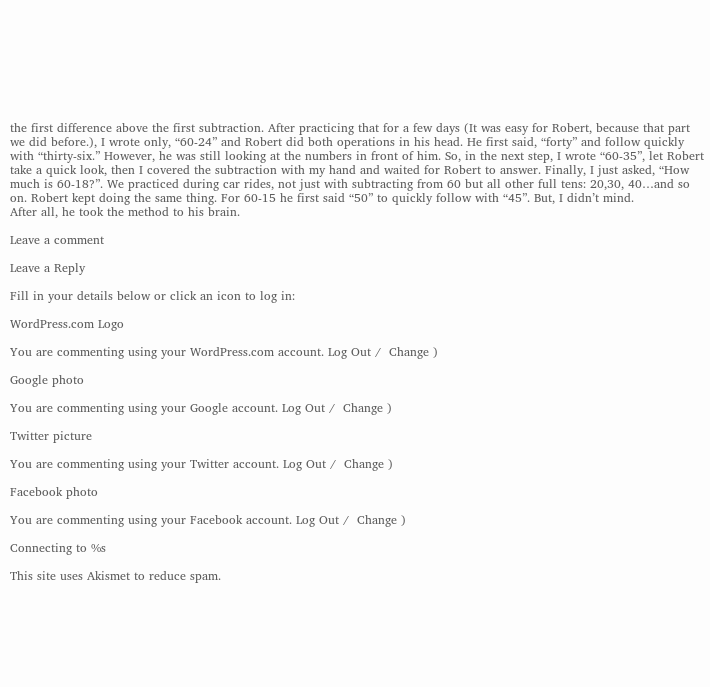the first difference above the first subtraction. After practicing that for a few days (It was easy for Robert, because that part we did before.), I wrote only, “60-24” and Robert did both operations in his head. He first said, “forty” and follow quickly with “thirty-six.” However, he was still looking at the numbers in front of him. So, in the next step, I wrote “60-35”, let Robert take a quick look, then I covered the subtraction with my hand and waited for Robert to answer. Finally, I just asked, “How much is 60-18?”. We practiced during car rides, not just with subtracting from 60 but all other full tens: 20,30, 40…and so on. Robert kept doing the same thing. For 60-15 he first said “50” to quickly follow with “45”. But, I didn’t mind.
After all, he took the method to his brain.

Leave a comment

Leave a Reply

Fill in your details below or click an icon to log in:

WordPress.com Logo

You are commenting using your WordPress.com account. Log Out /  Change )

Google photo

You are commenting using your Google account. Log Out /  Change )

Twitter picture

You are commenting using your Twitter account. Log Out /  Change )

Facebook photo

You are commenting using your Facebook account. Log Out /  Change )

Connecting to %s

This site uses Akismet to reduce spam.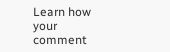Learn how your comment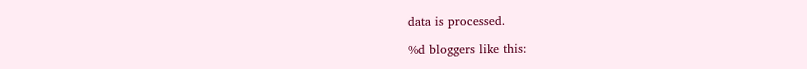data is processed.

%d bloggers like this: